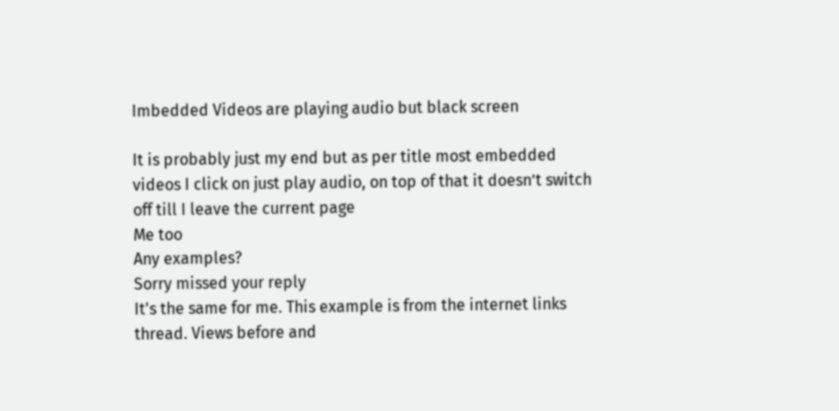Imbedded Videos are playing audio but black screen

It is probably just my end but as per title most embedded videos I click on just play audio, on top of that it doesn’t switch off till I leave the current page
Me too
Any examples?
Sorry missed your reply
It's the same for me. This example is from the internet links thread. Views before and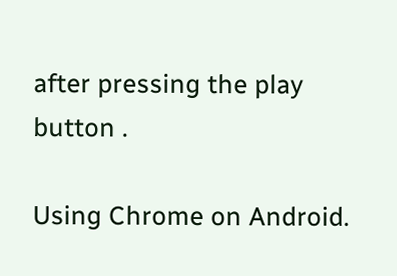after pressing the play button .

Using Chrome on Android.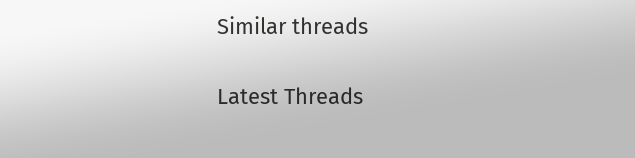Similar threads

Latest Threads